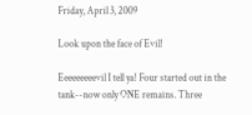Friday, April 3, 2009

Look upon the face of Evil!

Eeeeeeeeevil I tell ya! Four started out in the tank--now only ONE remains. Three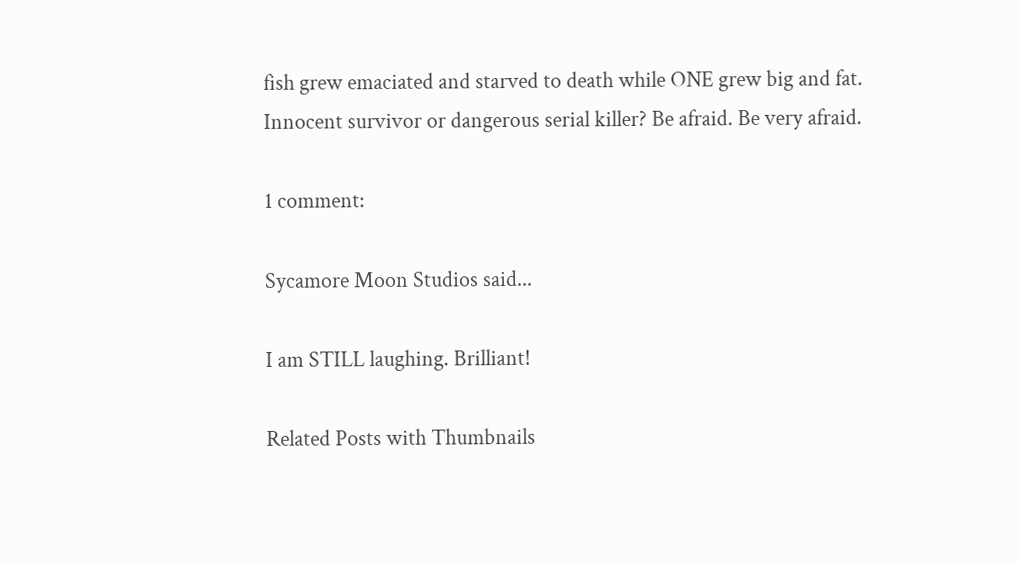fish grew emaciated and starved to death while ONE grew big and fat. Innocent survivor or dangerous serial killer? Be afraid. Be very afraid.

1 comment:

Sycamore Moon Studios said...

I am STILL laughing. Brilliant!

Related Posts with Thumbnails